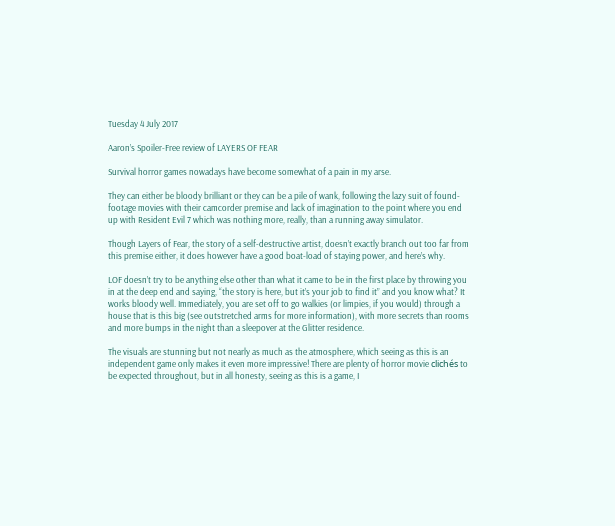Tuesday 4 July 2017

Aaron’s Spoiler-Free review of LAYERS OF FEAR

Survival horror games nowadays have become somewhat of a pain in my arse.

They can either be bloody brilliant or they can be a pile of wank, following the lazy suit of found-footage movies with their camcorder premise and lack of imagination to the point where you end up with Resident Evil 7 which was nothing more, really, than a running away simulator.

Though Layers of Fear, the story of a self-destructive artist, doesn’t exactly branch out too far from this premise either, it does however have a good boat-load of staying power, and here’s why.

LOF doesn’t try to be anything else other than what it came to be in the first place by throwing you in at the deep end and saying, “the story is here, but it’s your job to find it” and you know what? It works bloody well. Immediately, you are set off to go walkies (or limpies, if you would) through a house that is this big (see outstretched arms for more information), with more secrets than rooms and more bumps in the night than a sleepover at the Glitter residence.

The visuals are stunning but not nearly as much as the atmosphere, which seeing as this is an independent game only makes it even more impressive! There are plenty of horror movie clichés to be expected throughout, but in all honesty, seeing as this is a game, I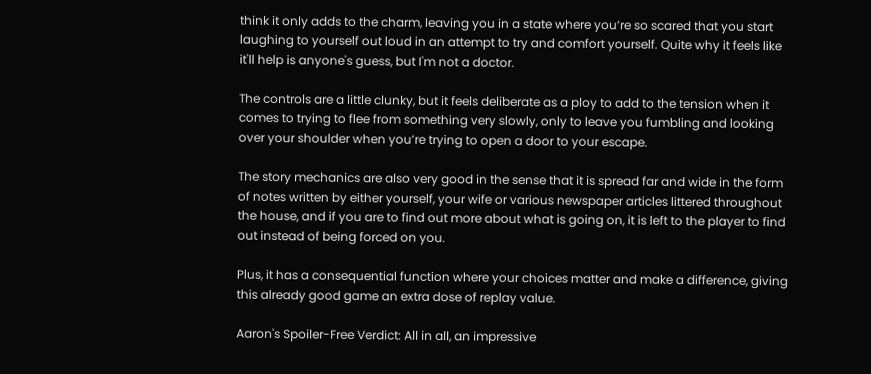think it only adds to the charm, leaving you in a state where you’re so scared that you start laughing to yourself out loud in an attempt to try and comfort yourself. Quite why it feels like it'll help is anyone's guess, but I'm not a doctor.

The controls are a little clunky, but it feels deliberate as a ploy to add to the tension when it comes to trying to flee from something very slowly, only to leave you fumbling and looking over your shoulder when you’re trying to open a door to your escape.

The story mechanics are also very good in the sense that it is spread far and wide in the form of notes written by either yourself, your wife or various newspaper articles littered throughout the house, and if you are to find out more about what is going on, it is left to the player to find out instead of being forced on you.

Plus, it has a consequential function where your choices matter and make a difference, giving this already good game an extra dose of replay value.

Aaron's Spoiler-Free Verdict: All in all, an impressive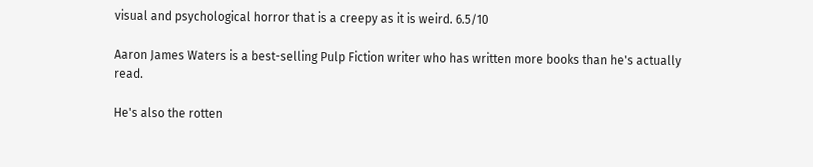visual and psychological horror that is a creepy as it is weird. 6.5/10

Aaron James Waters is a best-selling Pulp Fiction writer who has written more books than he's actually read.

He's also the rotten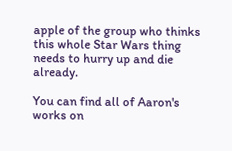apple of the group who thinks this whole Star Wars thing needs to hurry up and die already.

You can find all of Aaron's works on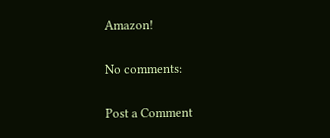Amazon!

No comments:

Post a Comment